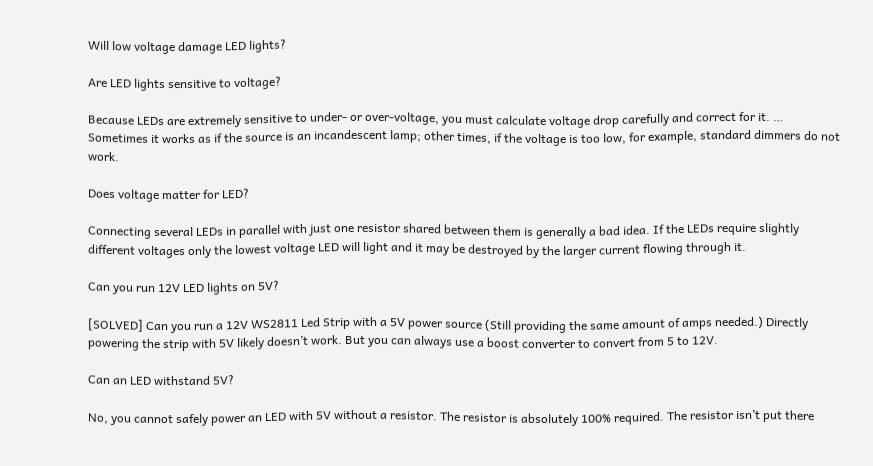Will low voltage damage LED lights?

Are LED lights sensitive to voltage?

Because LEDs are extremely sensitive to under- or over-voltage, you must calculate voltage drop carefully and correct for it. … Sometimes it works as if the source is an incandescent lamp; other times, if the voltage is too low, for example, standard dimmers do not work.

Does voltage matter for LED?

Connecting several LEDs in parallel with just one resistor shared between them is generally a bad idea. If the LEDs require slightly different voltages only the lowest voltage LED will light and it may be destroyed by the larger current flowing through it.

Can you run 12V LED lights on 5V?

[SOLVED] Can you run a 12V WS2811 Led Strip with a 5V power source (Still providing the same amount of amps needed.) Directly powering the strip with 5V likely doesn’t work. But you can always use a boost converter to convert from 5 to 12V.

Can an LED withstand 5V?

No, you cannot safely power an LED with 5V without a resistor. The resistor is absolutely 100% required. The resistor isn’t put there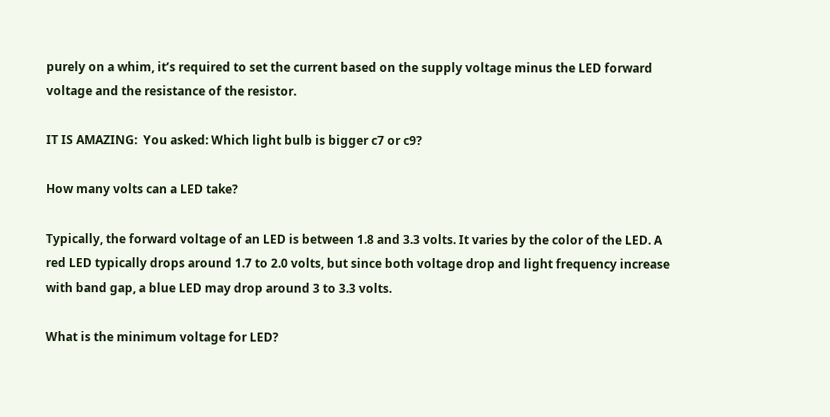purely on a whim, it’s required to set the current based on the supply voltage minus the LED forward voltage and the resistance of the resistor.

IT IS AMAZING:  You asked: Which light bulb is bigger c7 or c9?

How many volts can a LED take?

Typically, the forward voltage of an LED is between 1.8 and 3.3 volts. It varies by the color of the LED. A red LED typically drops around 1.7 to 2.0 volts, but since both voltage drop and light frequency increase with band gap, a blue LED may drop around 3 to 3.3 volts.

What is the minimum voltage for LED?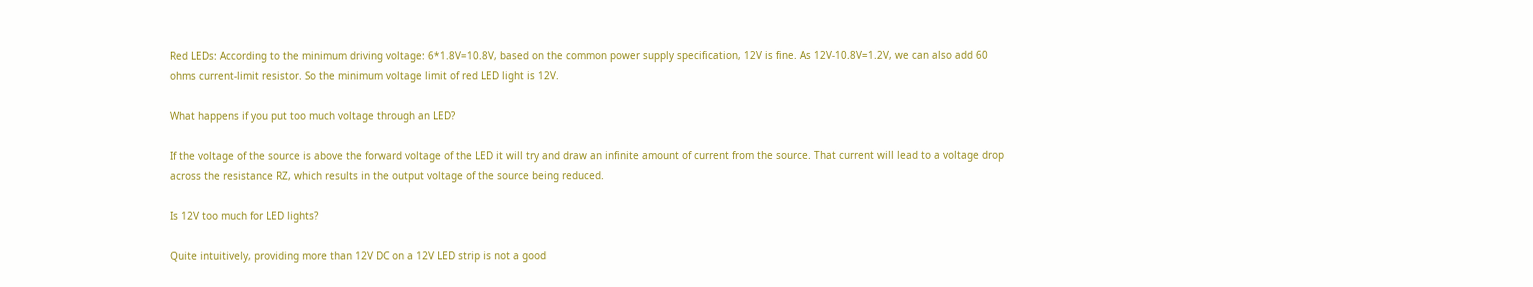Red LEDs: According to the minimum driving voltage: 6*1.8V=10.8V, based on the common power supply specification, 12V is fine. As 12V-10.8V=1.2V, we can also add 60 ohms current-limit resistor. So the minimum voltage limit of red LED light is 12V.

What happens if you put too much voltage through an LED?

If the voltage of the source is above the forward voltage of the LED it will try and draw an infinite amount of current from the source. That current will lead to a voltage drop across the resistance RZ, which results in the output voltage of the source being reduced.

Is 12V too much for LED lights?

Quite intuitively, providing more than 12V DC on a 12V LED strip is not a good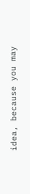idea, because you may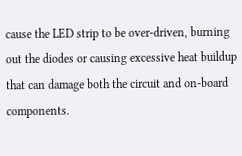cause the LED strip to be over-driven, burning out the diodes or causing excessive heat buildup that can damage both the circuit and on-board components.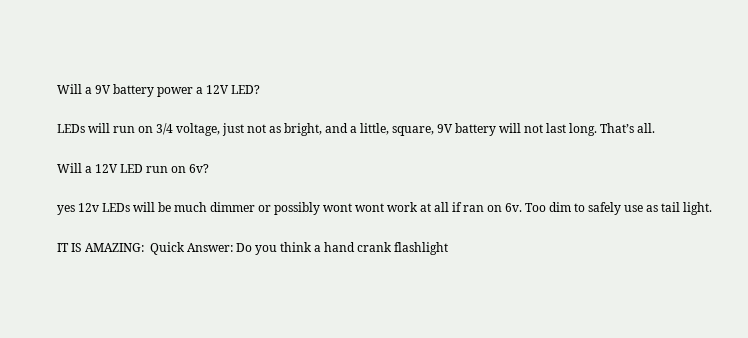Will a 9V battery power a 12V LED?

LEDs will run on 3/4 voltage, just not as bright, and a little, square, 9V battery will not last long. That’s all.

Will a 12V LED run on 6v?

yes 12v LEDs will be much dimmer or possibly wont wont work at all if ran on 6v. Too dim to safely use as tail light.

IT IS AMAZING:  Quick Answer: Do you think a hand crank flashlight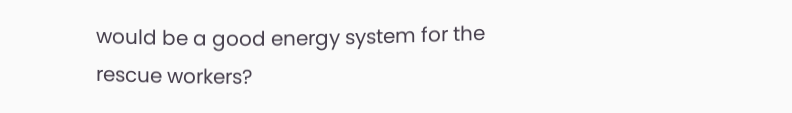would be a good energy system for the rescue workers?